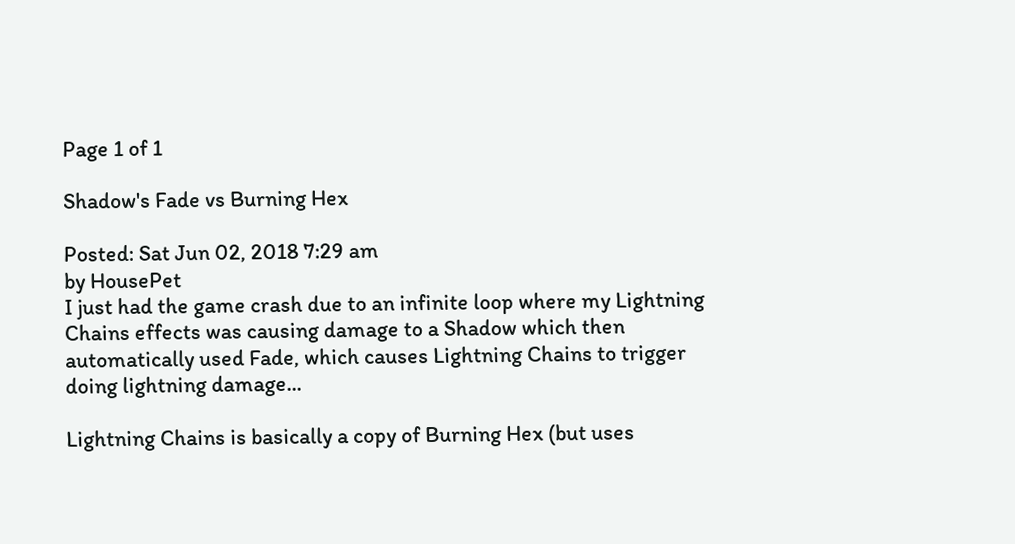Page 1 of 1

Shadow's Fade vs Burning Hex

Posted: Sat Jun 02, 2018 7:29 am
by HousePet
I just had the game crash due to an infinite loop where my Lightning Chains effects was causing damage to a Shadow which then automatically used Fade, which causes Lightning Chains to trigger doing lightning damage...

Lightning Chains is basically a copy of Burning Hex (but uses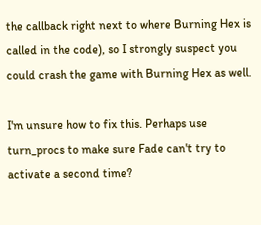the callback right next to where Burning Hex is called in the code), so I strongly suspect you could crash the game with Burning Hex as well.

I'm unsure how to fix this. Perhaps use turn_procs to make sure Fade can't try to activate a second time?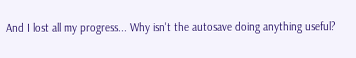And I lost all my progress... Why isn't the autosave doing anything useful?